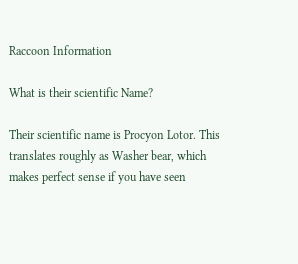Raccoon Information

What is their scientific Name?

Their scientific name is Procyon Lotor. This translates roughly as Washer bear, which makes perfect sense if you have seen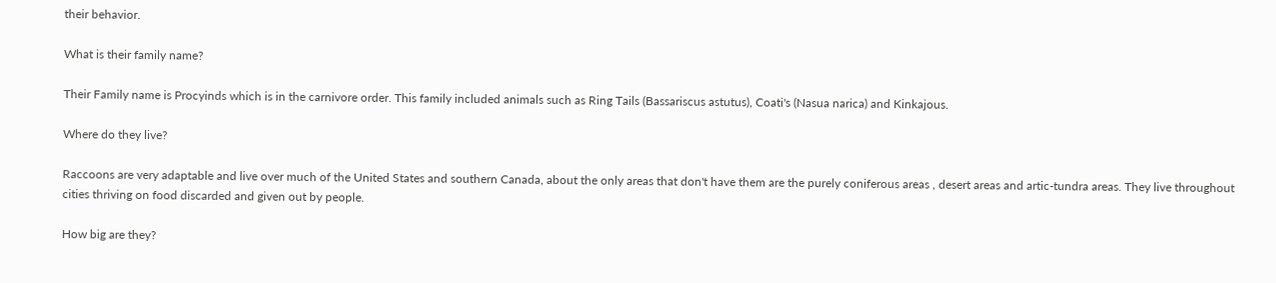their behavior.

What is their family name?

Their Family name is Procyinds which is in the carnivore order. This family included animals such as Ring Tails (Bassariscus astutus), Coati's (Nasua narica) and Kinkajous.

Where do they live?

Raccoons are very adaptable and live over much of the United States and southern Canada, about the only areas that don't have them are the purely coniferous areas , desert areas and artic-tundra areas. They live throughout cities thriving on food discarded and given out by people.

How big are they?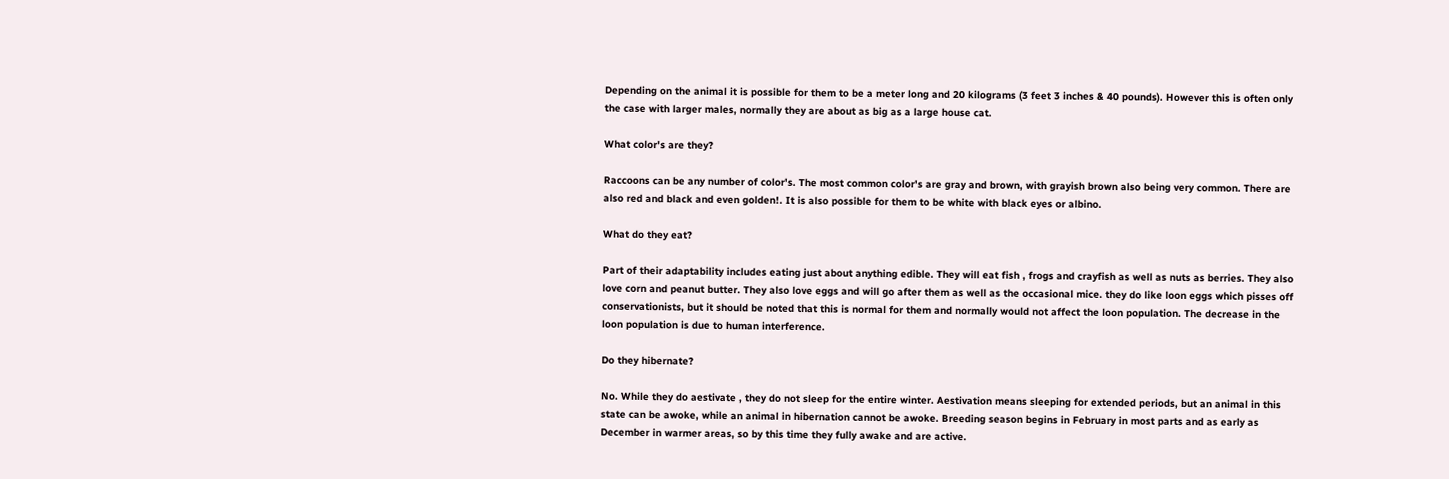Depending on the animal it is possible for them to be a meter long and 20 kilograms (3 feet 3 inches & 40 pounds). However this is often only the case with larger males, normally they are about as big as a large house cat.

What color's are they?

Raccoons can be any number of color's. The most common color's are gray and brown, with grayish brown also being very common. There are also red and black and even golden!. It is also possible for them to be white with black eyes or albino.

What do they eat?

Part of their adaptability includes eating just about anything edible. They will eat fish , frogs and crayfish as well as nuts as berries. They also love corn and peanut butter. They also love eggs and will go after them as well as the occasional mice. they do like loon eggs which pisses off conservationists, but it should be noted that this is normal for them and normally would not affect the loon population. The decrease in the loon population is due to human interference.

Do they hibernate?

No. While they do aestivate , they do not sleep for the entire winter. Aestivation means sleeping for extended periods, but an animal in this state can be awoke, while an animal in hibernation cannot be awoke. Breeding season begins in February in most parts and as early as December in warmer areas, so by this time they fully awake and are active.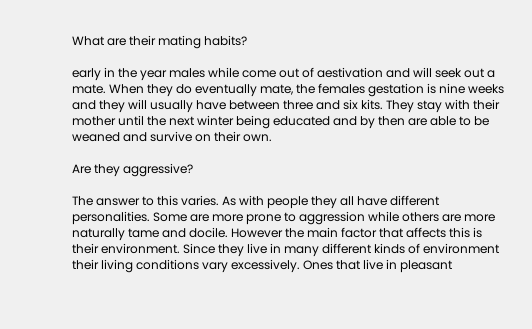What are their mating habits?

early in the year males while come out of aestivation and will seek out a mate. When they do eventually mate, the females gestation is nine weeks and they will usually have between three and six kits. They stay with their mother until the next winter being educated and by then are able to be weaned and survive on their own.

Are they aggressive?

The answer to this varies. As with people they all have different personalities. Some are more prone to aggression while others are more naturally tame and docile. However the main factor that affects this is their environment. Since they live in many different kinds of environment their living conditions vary excessively. Ones that live in pleasant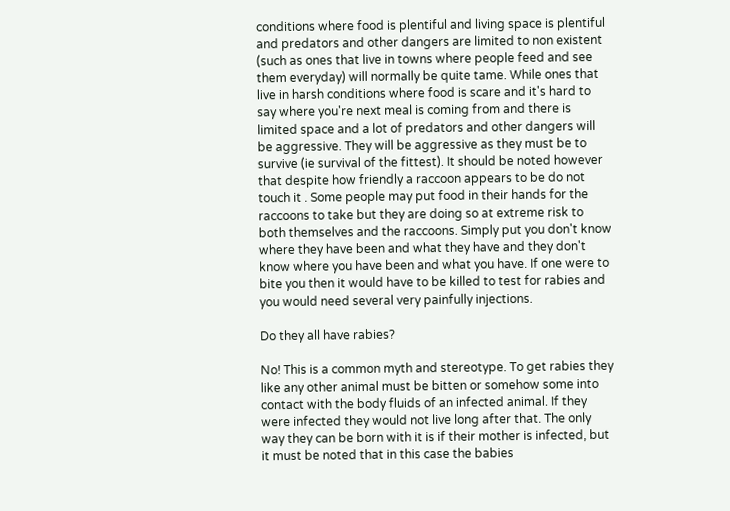conditions where food is plentiful and living space is plentiful and predators and other dangers are limited to non existent (such as ones that live in towns where people feed and see them everyday) will normally be quite tame. While ones that live in harsh conditions where food is scare and it's hard to say where you're next meal is coming from and there is limited space and a lot of predators and other dangers will be aggressive. They will be aggressive as they must be to survive (ie survival of the fittest). It should be noted however that despite how friendly a raccoon appears to be do not touch it . Some people may put food in their hands for the raccoons to take but they are doing so at extreme risk to both themselves and the raccoons. Simply put you don't know where they have been and what they have and they don't know where you have been and what you have. If one were to bite you then it would have to be killed to test for rabies and you would need several very painfully injections.

Do they all have rabies?

No! This is a common myth and stereotype. To get rabies they like any other animal must be bitten or somehow some into contact with the body fluids of an infected animal. If they were infected they would not live long after that. The only way they can be born with it is if their mother is infected, but it must be noted that in this case the babies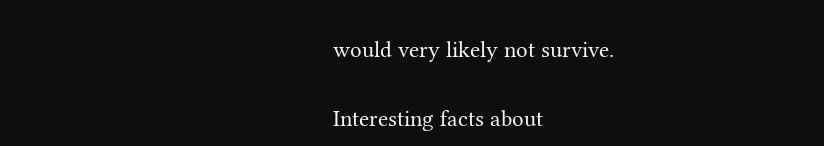would very likely not survive.

Interesting facts about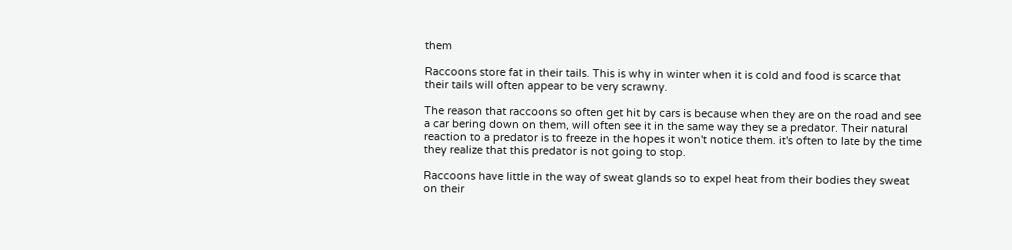them

Raccoons store fat in their tails. This is why in winter when it is cold and food is scarce that their tails will often appear to be very scrawny.

The reason that raccoons so often get hit by cars is because when they are on the road and see a car bering down on them, will often see it in the same way they se a predator. Their natural reaction to a predator is to freeze in the hopes it won't notice them. it's often to late by the time they realize that this predator is not going to stop.

Raccoons have little in the way of sweat glands so to expel heat from their bodies they sweat on their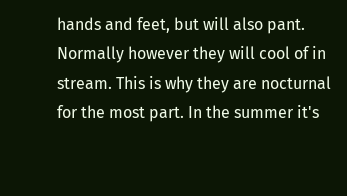hands and feet, but will also pant. Normally however they will cool of in stream. This is why they are nocturnal for the most part. In the summer it's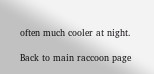often much cooler at night.

Back to main raccoon page